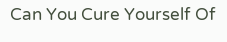Can You Cure Yourself Of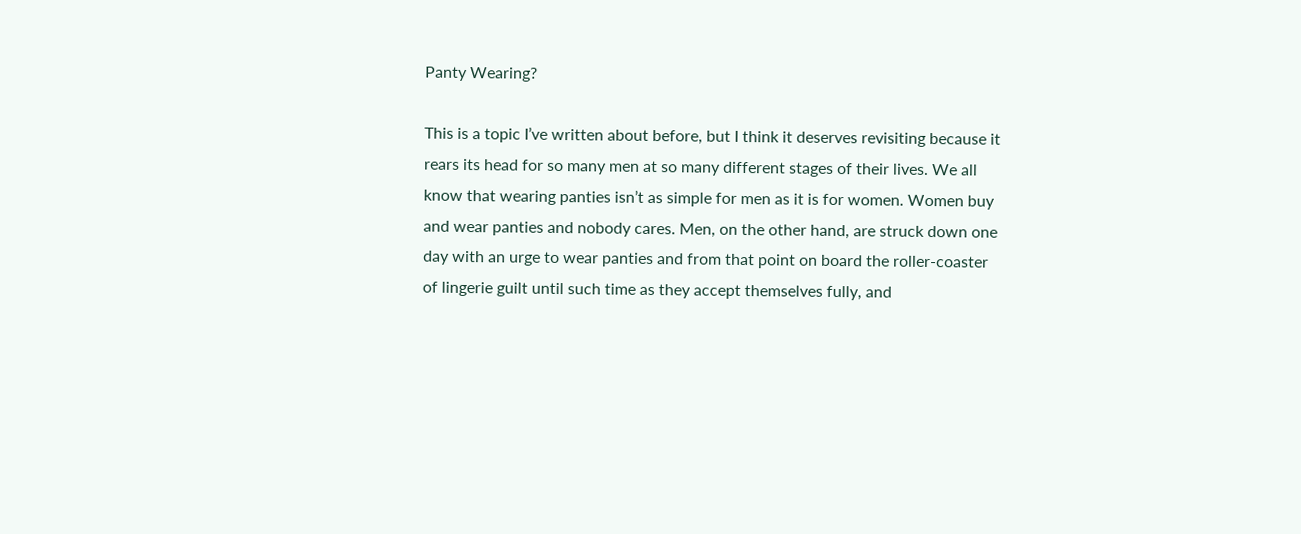Panty Wearing?

This is a topic I’ve written about before, but I think it deserves revisiting because it rears its head for so many men at so many different stages of their lives. We all know that wearing panties isn’t as simple for men as it is for women. Women buy and wear panties and nobody cares. Men, on the other hand, are struck down one day with an urge to wear panties and from that point on board the roller-coaster of lingerie guilt until such time as they accept themselves fully, and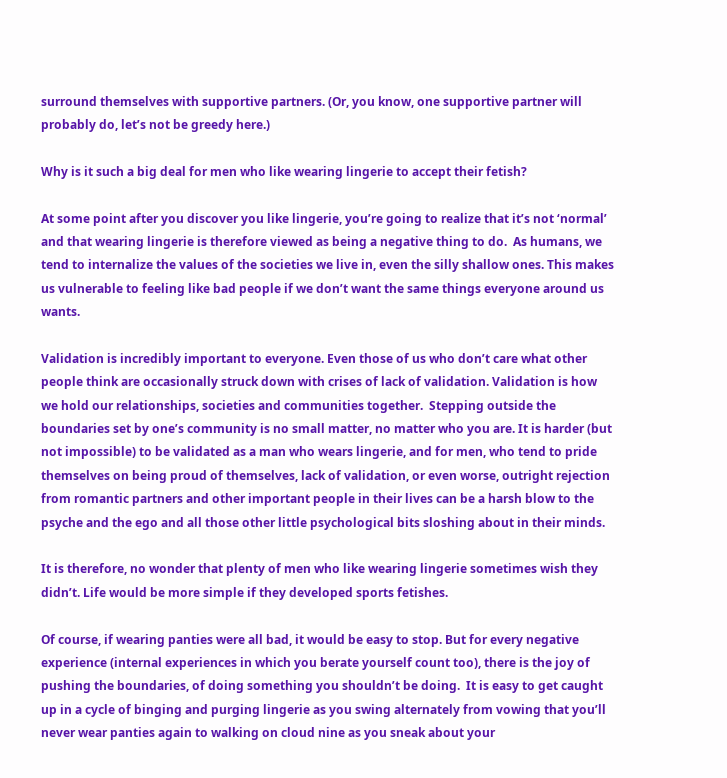surround themselves with supportive partners. (Or, you know, one supportive partner will probably do, let’s not be greedy here.)

Why is it such a big deal for men who like wearing lingerie to accept their fetish?

At some point after you discover you like lingerie, you’re going to realize that it’s not ‘normal’ and that wearing lingerie is therefore viewed as being a negative thing to do.  As humans, we tend to internalize the values of the societies we live in, even the silly shallow ones. This makes us vulnerable to feeling like bad people if we don’t want the same things everyone around us wants.

Validation is incredibly important to everyone. Even those of us who don’t care what other people think are occasionally struck down with crises of lack of validation. Validation is how we hold our relationships, societies and communities together.  Stepping outside the boundaries set by one’s community is no small matter, no matter who you are. It is harder (but not impossible) to be validated as a man who wears lingerie, and for men, who tend to pride themselves on being proud of themselves, lack of validation, or even worse, outright rejection from romantic partners and other important people in their lives can be a harsh blow to the psyche and the ego and all those other little psychological bits sloshing about in their minds.

It is therefore, no wonder that plenty of men who like wearing lingerie sometimes wish they didn’t. Life would be more simple if they developed sports fetishes.

Of course, if wearing panties were all bad, it would be easy to stop. But for every negative experience (internal experiences in which you berate yourself count too), there is the joy of pushing the boundaries, of doing something you shouldn’t be doing.  It is easy to get caught up in a cycle of binging and purging lingerie as you swing alternately from vowing that you’ll never wear panties again to walking on cloud nine as you sneak about your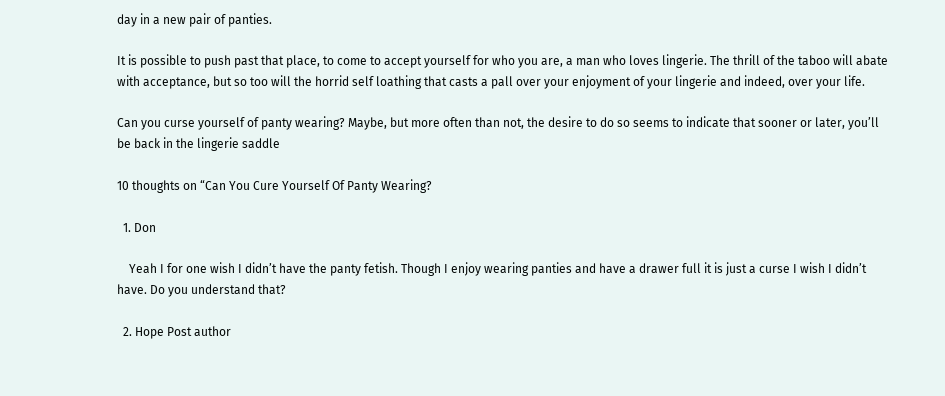day in a new pair of panties.

It is possible to push past that place, to come to accept yourself for who you are, a man who loves lingerie. The thrill of the taboo will abate with acceptance, but so too will the horrid self loathing that casts a pall over your enjoyment of your lingerie and indeed, over your life.

Can you curse yourself of panty wearing? Maybe, but more often than not, the desire to do so seems to indicate that sooner or later, you’ll be back in the lingerie saddle

10 thoughts on “Can You Cure Yourself Of Panty Wearing?

  1. Don

    Yeah I for one wish I didn’t have the panty fetish. Though I enjoy wearing panties and have a drawer full it is just a curse I wish I didn’t have. Do you understand that?

  2. Hope Post author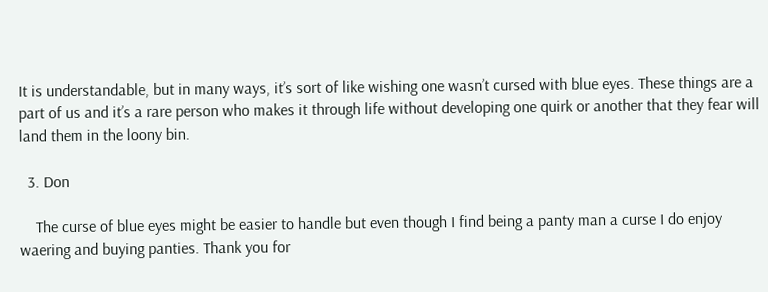It is understandable, but in many ways, it’s sort of like wishing one wasn’t cursed with blue eyes. These things are a part of us and it’s a rare person who makes it through life without developing one quirk or another that they fear will land them in the loony bin.

  3. Don

    The curse of blue eyes might be easier to handle but even though I find being a panty man a curse I do enjoy waering and buying panties. Thank you for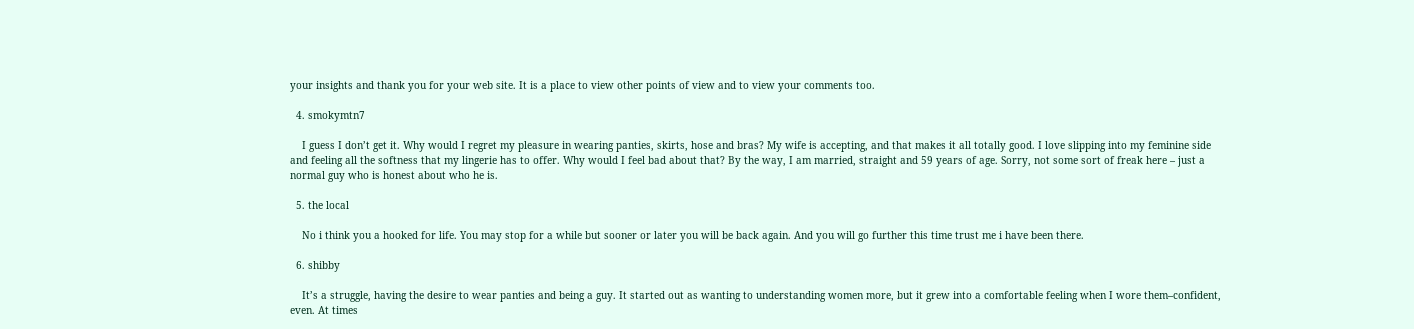your insights and thank you for your web site. It is a place to view other points of view and to view your comments too.

  4. smokymtn7

    I guess I don’t get it. Why would I regret my pleasure in wearing panties, skirts, hose and bras? My wife is accepting, and that makes it all totally good. I love slipping into my feminine side and feeling all the softness that my lingerie has to offer. Why would I feel bad about that? By the way, I am married, straight and 59 years of age. Sorry, not some sort of freak here – just a normal guy who is honest about who he is.

  5. the local

    No i think you a hooked for life. You may stop for a while but sooner or later you will be back again. And you will go further this time trust me i have been there.

  6. shibby

    It’s a struggle, having the desire to wear panties and being a guy. It started out as wanting to understanding women more, but it grew into a comfortable feeling when I wore them–confident, even. At times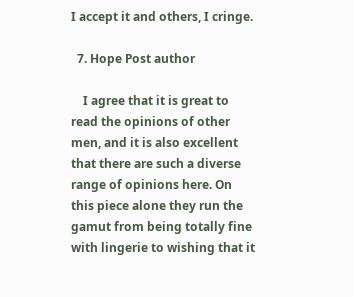I accept it and others, I cringe.

  7. Hope Post author

    I agree that it is great to read the opinions of other men, and it is also excellent that there are such a diverse range of opinions here. On this piece alone they run the gamut from being totally fine with lingerie to wishing that it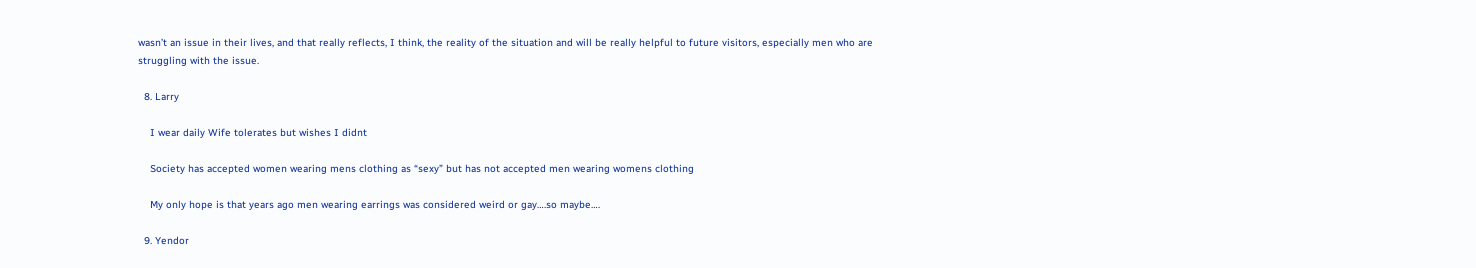wasn’t an issue in their lives, and that really reflects, I think, the reality of the situation and will be really helpful to future visitors, especially men who are struggling with the issue.

  8. Larry

    I wear daily Wife tolerates but wishes I didnt

    Society has accepted women wearing mens clothing as “sexy” but has not accepted men wearing womens clothing

    My only hope is that years ago men wearing earrings was considered weird or gay….so maybe….

  9. Yendor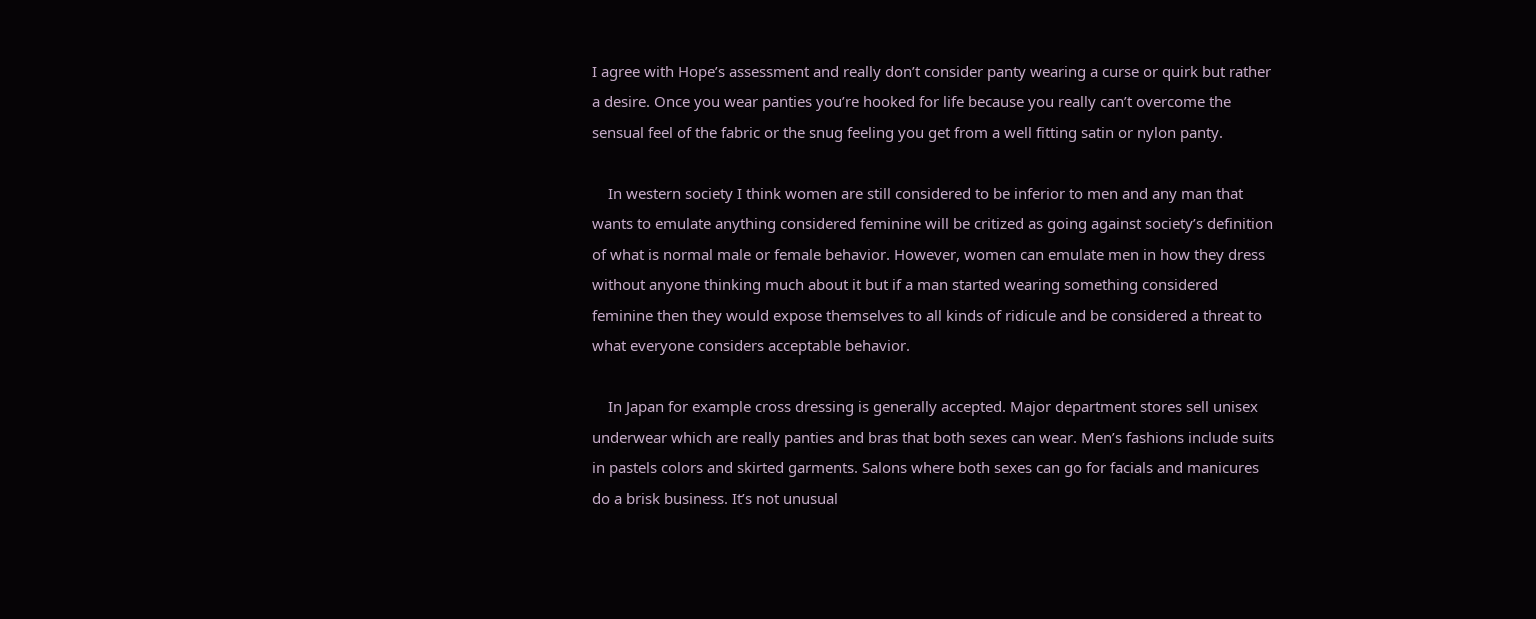I agree with Hope’s assessment and really don’t consider panty wearing a curse or quirk but rather a desire. Once you wear panties you’re hooked for life because you really can’t overcome the sensual feel of the fabric or the snug feeling you get from a well fitting satin or nylon panty.

    In western society I think women are still considered to be inferior to men and any man that wants to emulate anything considered feminine will be critized as going against society’s definition of what is normal male or female behavior. However, women can emulate men in how they dress without anyone thinking much about it but if a man started wearing something considered feminine then they would expose themselves to all kinds of ridicule and be considered a threat to what everyone considers acceptable behavior.

    In Japan for example cross dressing is generally accepted. Major department stores sell unisex underwear which are really panties and bras that both sexes can wear. Men’s fashions include suits in pastels colors and skirted garments. Salons where both sexes can go for facials and manicures do a brisk business. It’s not unusual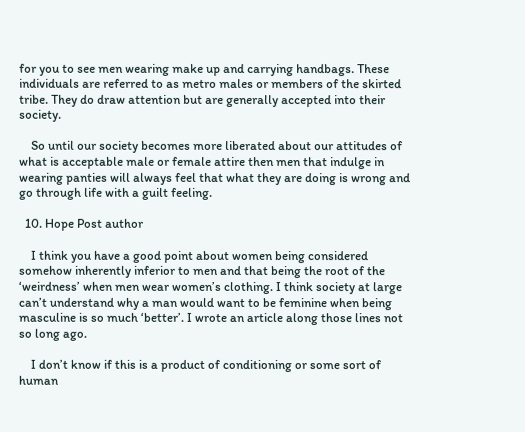for you to see men wearing make up and carrying handbags. These individuals are referred to as metro males or members of the skirted tribe. They do draw attention but are generally accepted into their society.

    So until our society becomes more liberated about our attitudes of what is acceptable male or female attire then men that indulge in wearing panties will always feel that what they are doing is wrong and go through life with a guilt feeling.

  10. Hope Post author

    I think you have a good point about women being considered somehow inherently inferior to men and that being the root of the ‘weirdness’ when men wear women’s clothing. I think society at large can’t understand why a man would want to be feminine when being masculine is so much ‘better’. I wrote an article along those lines not so long ago.

    I don’t know if this is a product of conditioning or some sort of human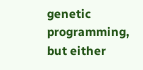genetic programming, but either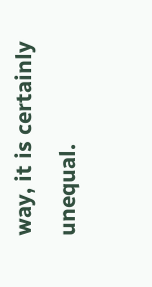way, it is certainly unequal.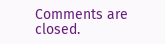Comments are closed.